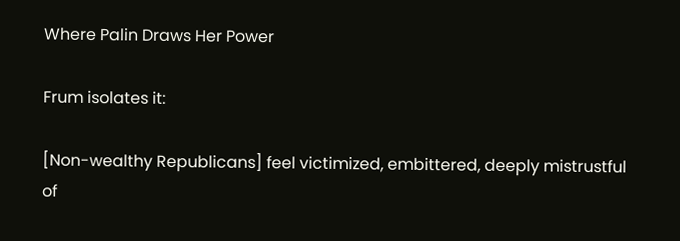Where Palin Draws Her Power

Frum isolates it:

[Non-wealthy Republicans] feel victimized, embittered, deeply mistrustful of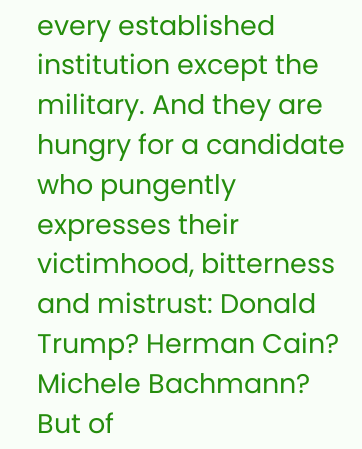every established institution except the military. And they are hungry for a candidate who pungently expresses their victimhood, bitterness and mistrust: Donald Trump? Herman Cain? Michele Bachmann? But of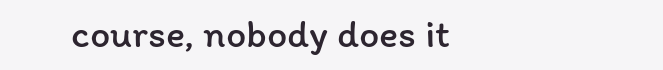course, nobody does it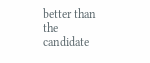better than the candidate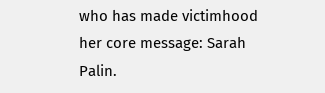who has made victimhood her core message: Sarah Palin.